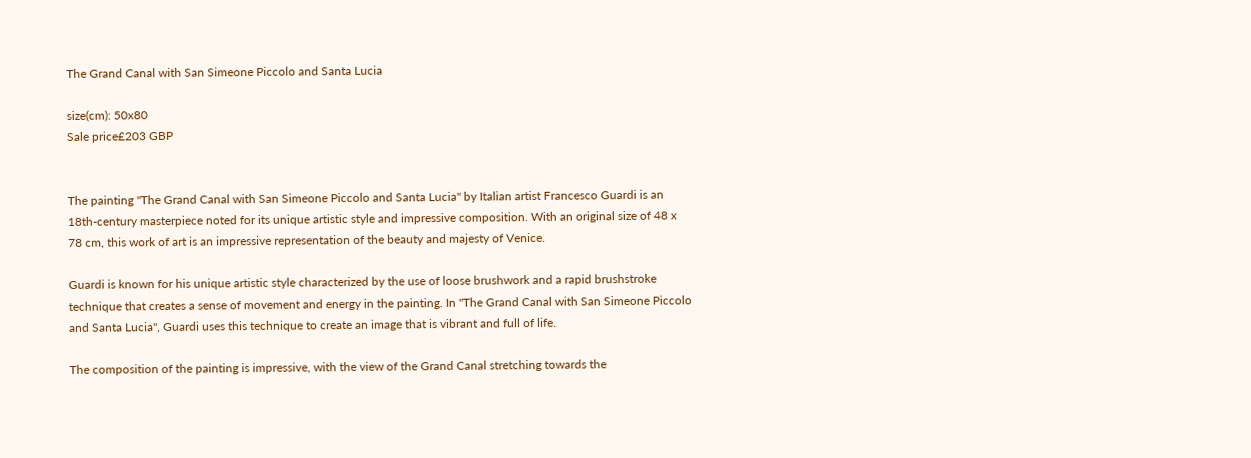The Grand Canal with San Simeone Piccolo and Santa Lucia

size(cm): 50x80
Sale price£203 GBP


The painting "The Grand Canal with San Simeone Piccolo and Santa Lucia" by Italian artist Francesco Guardi is an 18th-century masterpiece noted for its unique artistic style and impressive composition. With an original size of 48 x 78 cm, this work of art is an impressive representation of the beauty and majesty of Venice.

Guardi is known for his unique artistic style characterized by the use of loose brushwork and a rapid brushstroke technique that creates a sense of movement and energy in the painting. In "The Grand Canal with San Simeone Piccolo and Santa Lucia", Guardi uses this technique to create an image that is vibrant and full of life.

The composition of the painting is impressive, with the view of the Grand Canal stretching towards the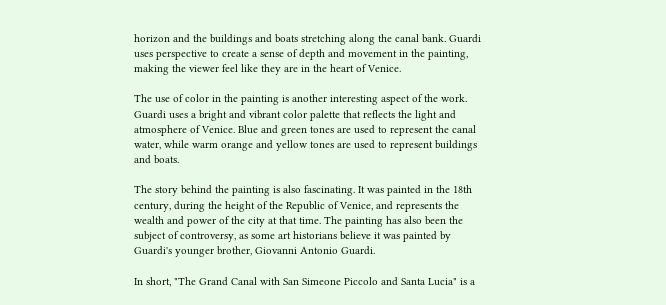horizon and the buildings and boats stretching along the canal bank. Guardi uses perspective to create a sense of depth and movement in the painting, making the viewer feel like they are in the heart of Venice.

The use of color in the painting is another interesting aspect of the work. Guardi uses a bright and vibrant color palette that reflects the light and atmosphere of Venice. Blue and green tones are used to represent the canal water, while warm orange and yellow tones are used to represent buildings and boats.

The story behind the painting is also fascinating. It was painted in the 18th century, during the height of the Republic of Venice, and represents the wealth and power of the city at that time. The painting has also been the subject of controversy, as some art historians believe it was painted by Guardi's younger brother, Giovanni Antonio Guardi.

In short, "The Grand Canal with San Simeone Piccolo and Santa Lucia" is a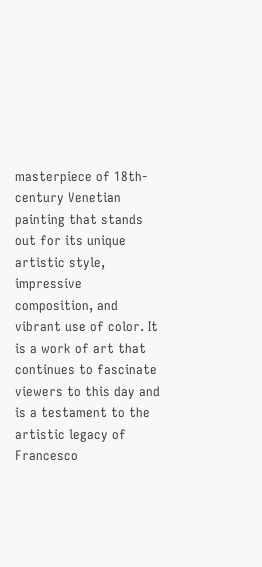masterpiece of 18th-century Venetian painting that stands out for its unique artistic style, impressive composition, and vibrant use of color. It is a work of art that continues to fascinate viewers to this day and is a testament to the artistic legacy of Francesco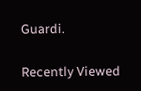Guardi.

Recently Viewed